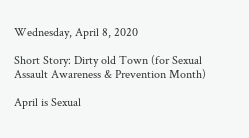Wednesday, April 8, 2020

Short Story: Dirty old Town (for Sexual Assault Awareness & Prevention Month)

April is Sexual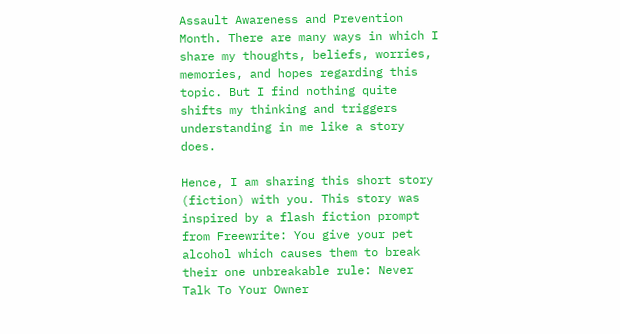Assault Awareness and Prevention Month. There are many ways in which I share my thoughts, beliefs, worries, memories, and hopes regarding this topic. But I find nothing quite shifts my thinking and triggers understanding in me like a story does.

Hence, I am sharing this short story (fiction) with you. This story was inspired by a flash fiction prompt from Freewrite: You give your pet alcohol which causes them to break their one unbreakable rule: Never Talk To Your Owner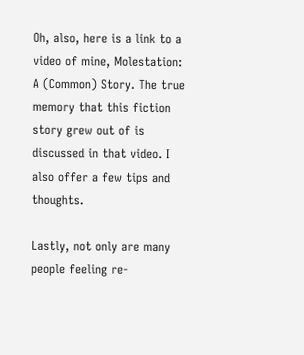Oh, also, here is a link to a video of mine, Molestation: A (Common) Story. The true memory that this fiction story grew out of is discussed in that video. I also offer a few tips and thoughts.

Lastly, not only are many people feeling re-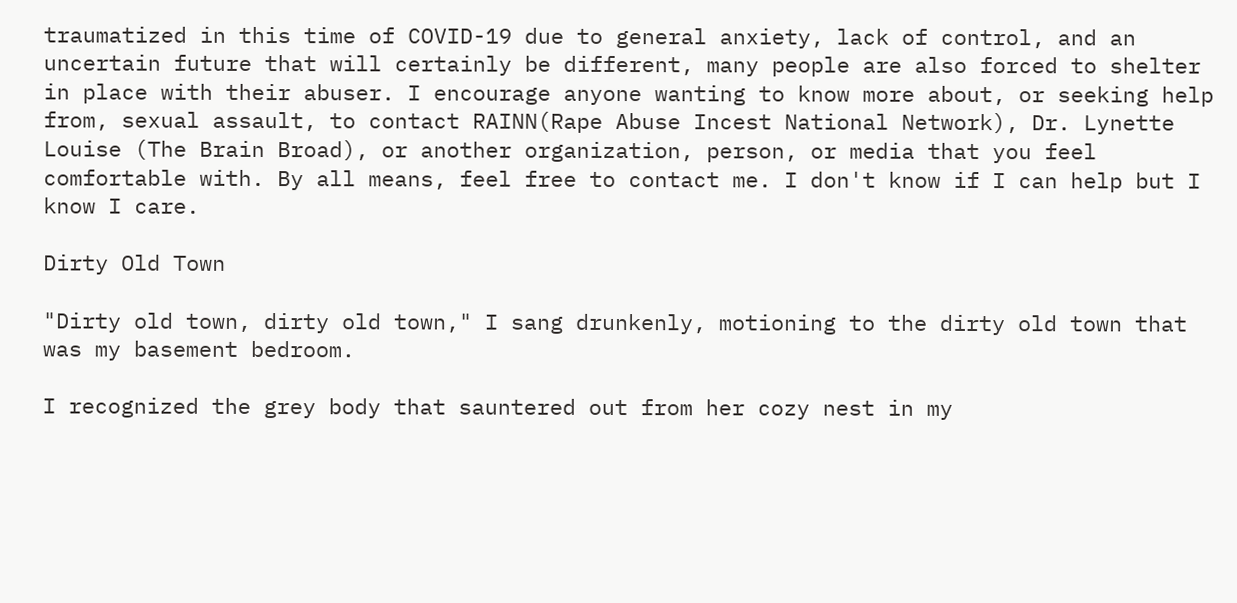traumatized in this time of COVID-19 due to general anxiety, lack of control, and an uncertain future that will certainly be different, many people are also forced to shelter in place with their abuser. I encourage anyone wanting to know more about, or seeking help from, sexual assault, to contact RAINN(Rape Abuse Incest National Network), Dr. Lynette Louise (The Brain Broad), or another organization, person, or media that you feel comfortable with. By all means, feel free to contact me. I don't know if I can help but I know I care.

Dirty Old Town

"Dirty old town, dirty old town," I sang drunkenly, motioning to the dirty old town that was my basement bedroom.

I recognized the grey body that sauntered out from her cozy nest in my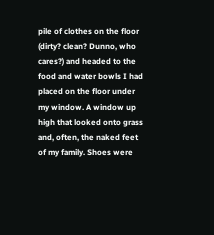pile of clothes on the floor (dirty? clean? Dunno, who cares?) and headed to the food and water bowls I had placed on the floor under my window. A window up high that looked onto grass and, often, the naked feet of my family. Shoes were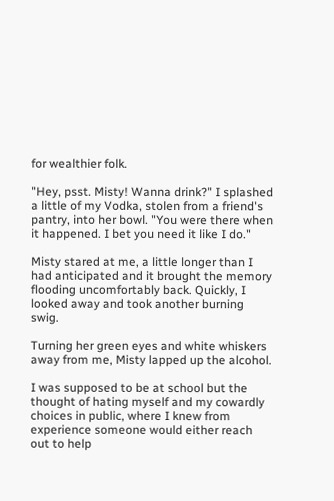for wealthier folk.

"Hey, psst. Misty! Wanna drink?" I splashed a little of my Vodka, stolen from a friend's pantry, into her bowl. "You were there when it happened. I bet you need it like I do."

Misty stared at me, a little longer than I had anticipated and it brought the memory flooding uncomfortably back. Quickly, I looked away and took another burning swig.

Turning her green eyes and white whiskers away from me, Misty lapped up the alcohol.

I was supposed to be at school but the thought of hating myself and my cowardly choices in public, where I knew from experience someone would either reach out to help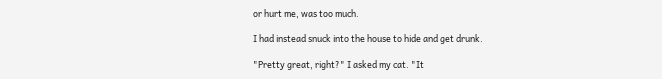or hurt me, was too much.

I had instead snuck into the house to hide and get drunk.

"Pretty great, right?" I asked my cat. "It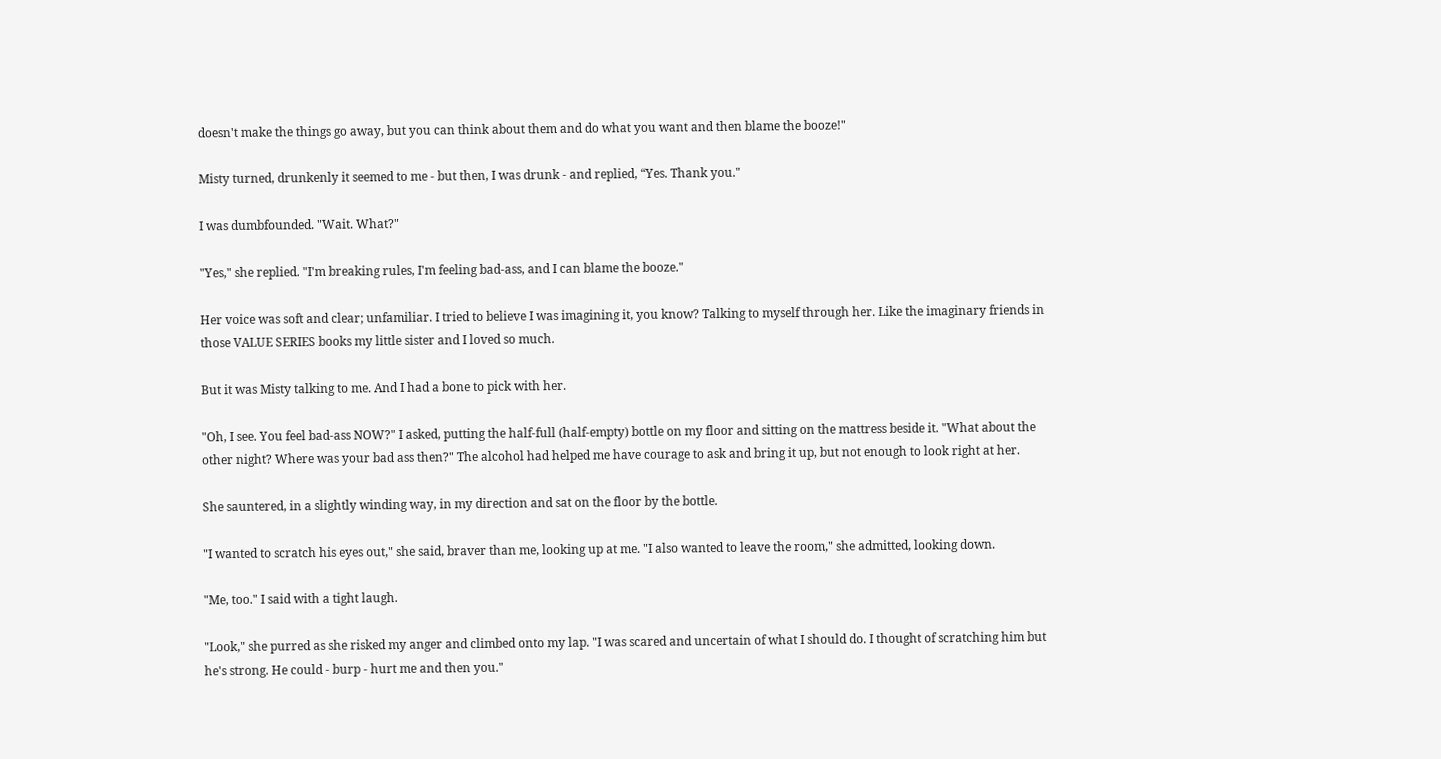doesn't make the things go away, but you can think about them and do what you want and then blame the booze!"

Misty turned, drunkenly it seemed to me - but then, I was drunk - and replied, “Yes. Thank you."

I was dumbfounded. "Wait. What?"

"Yes," she replied. "I'm breaking rules, I'm feeling bad-ass, and I can blame the booze."

Her voice was soft and clear; unfamiliar. I tried to believe I was imagining it, you know? Talking to myself through her. Like the imaginary friends in those VALUE SERIES books my little sister and I loved so much.

But it was Misty talking to me. And I had a bone to pick with her.

"Oh, I see. You feel bad-ass NOW?" I asked, putting the half-full (half-empty) bottle on my floor and sitting on the mattress beside it. "What about the other night? Where was your bad ass then?" The alcohol had helped me have courage to ask and bring it up, but not enough to look right at her.

She sauntered, in a slightly winding way, in my direction and sat on the floor by the bottle.

"I wanted to scratch his eyes out," she said, braver than me, looking up at me. "I also wanted to leave the room," she admitted, looking down.

"Me, too." I said with a tight laugh.

"Look," she purred as she risked my anger and climbed onto my lap. "I was scared and uncertain of what I should do. I thought of scratching him but he's strong. He could - burp - hurt me and then you."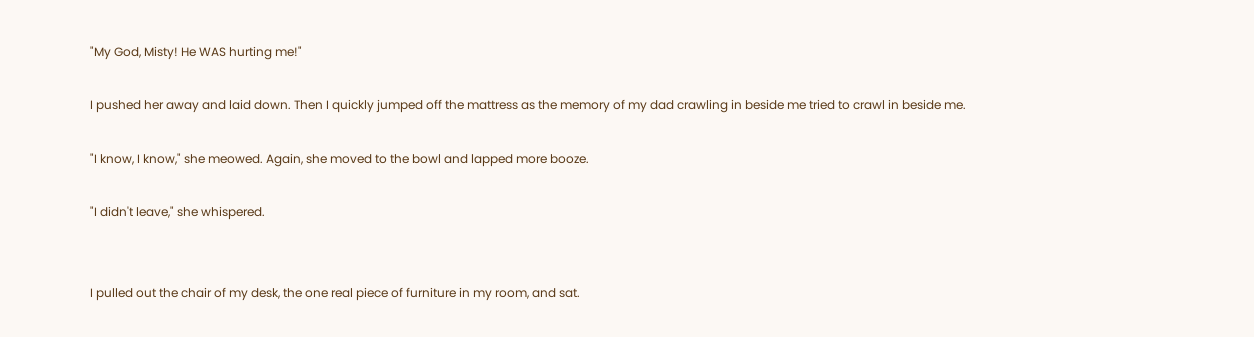"My God, Misty! He WAS hurting me!"

I pushed her away and laid down. Then I quickly jumped off the mattress as the memory of my dad crawling in beside me tried to crawl in beside me.

"I know, I know," she meowed. Again, she moved to the bowl and lapped more booze.

"I didn't leave," she whispered.


I pulled out the chair of my desk, the one real piece of furniture in my room, and sat.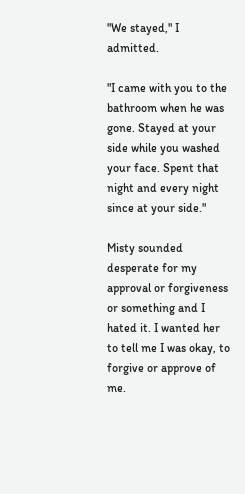"We stayed," I admitted.

"I came with you to the bathroom when he was gone. Stayed at your side while you washed your face. Spent that night and every night since at your side."

Misty sounded desperate for my approval or forgiveness or something and I hated it. I wanted her to tell me I was okay, to forgive or approve of me.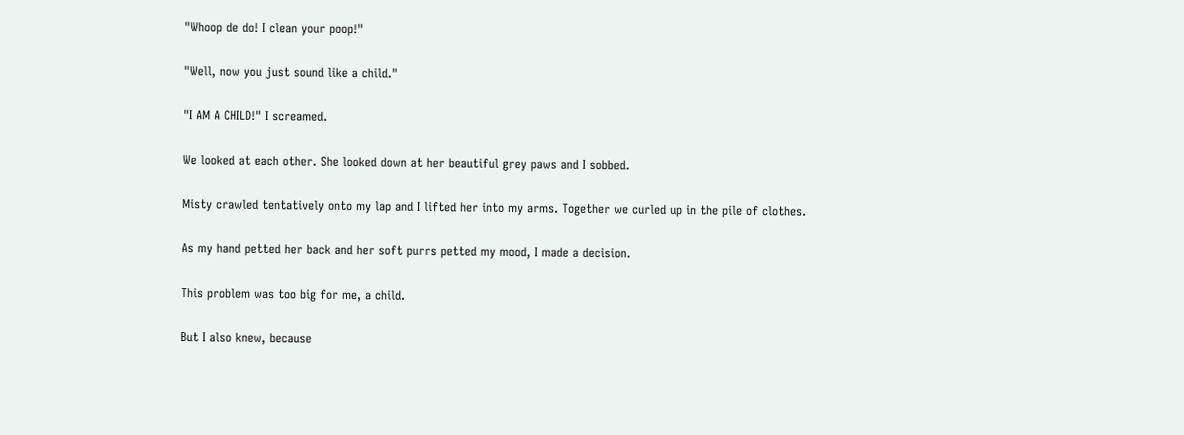"Whoop de do! I clean your poop!"

"Well, now you just sound like a child."

"I AM A CHILD!" I screamed.

We looked at each other. She looked down at her beautiful grey paws and I sobbed.

Misty crawled tentatively onto my lap and I lifted her into my arms. Together we curled up in the pile of clothes.

As my hand petted her back and her soft purrs petted my mood, I made a decision.

This problem was too big for me, a child.

But I also knew, because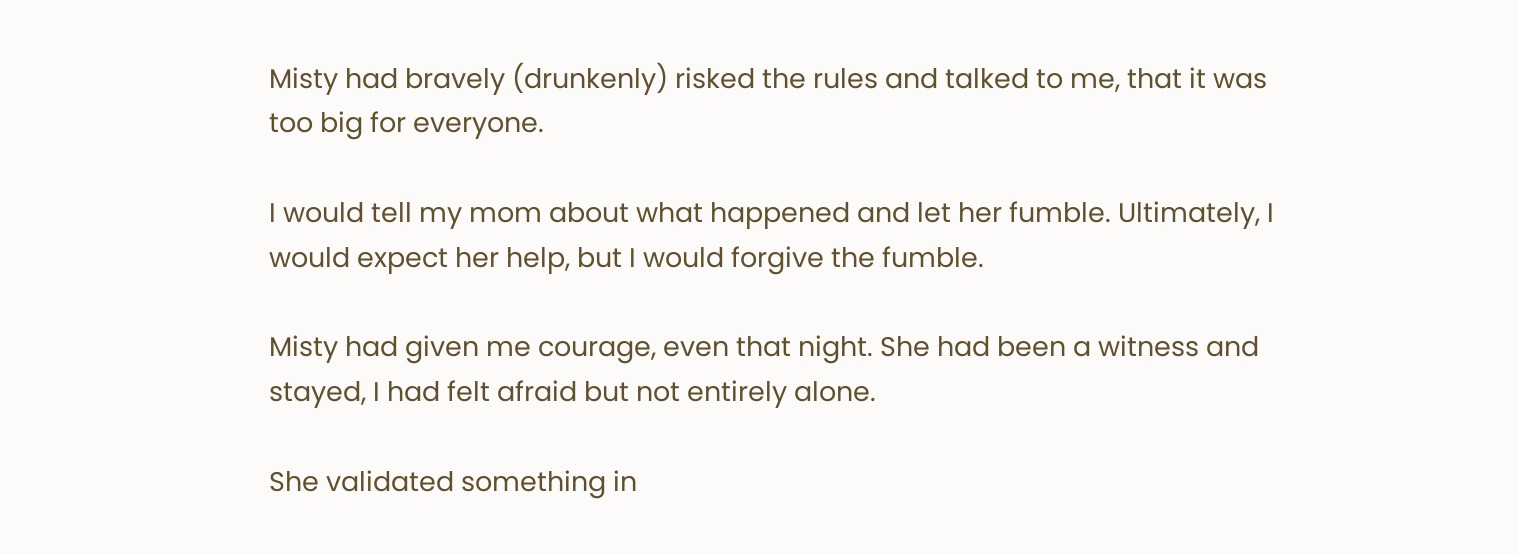Misty had bravely (drunkenly) risked the rules and talked to me, that it was too big for everyone.

I would tell my mom about what happened and let her fumble. Ultimately, I would expect her help, but I would forgive the fumble.

Misty had given me courage, even that night. She had been a witness and stayed, I had felt afraid but not entirely alone.

She validated something in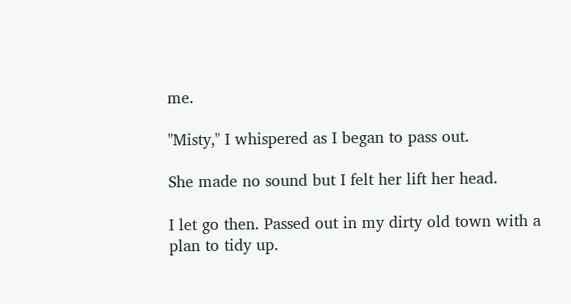me.

"Misty," I whispered as I began to pass out.

She made no sound but I felt her lift her head.

I let go then. Passed out in my dirty old town with a plan to tidy up.